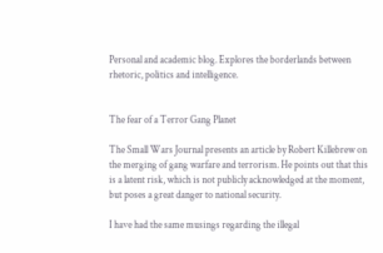Personal and academic blog. Explores the borderlands between rhetoric, politics and intelligence.


The fear of a Terror Gang Planet

The Small Wars Journal presents an article by Robert Killebrew on the merging of gang warfare and terrorism. He points out that this is a latent risk, which is not publicly acknowledged at the moment, but poses a great danger to national security.

I have had the same musings regarding the illegal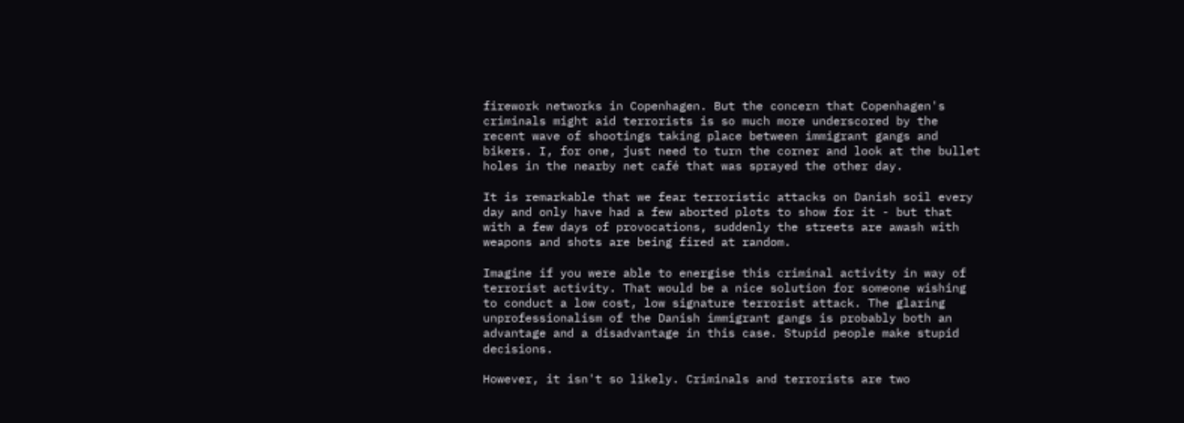firework networks in Copenhagen. But the concern that Copenhagen's criminals might aid terrorists is so much more underscored by the recent wave of shootings taking place between immigrant gangs and bikers. I, for one, just need to turn the corner and look at the bullet holes in the nearby net café that was sprayed the other day.

It is remarkable that we fear terroristic attacks on Danish soil every day and only have had a few aborted plots to show for it - but that with a few days of provocations, suddenly the streets are awash with weapons and shots are being fired at random.

Imagine if you were able to energise this criminal activity in way of terrorist activity. That would be a nice solution for someone wishing to conduct a low cost, low signature terrorist attack. The glaring unprofessionalism of the Danish immigrant gangs is probably both an advantage and a disadvantage in this case. Stupid people make stupid decisions.

However, it isn't so likely. Criminals and terrorists are two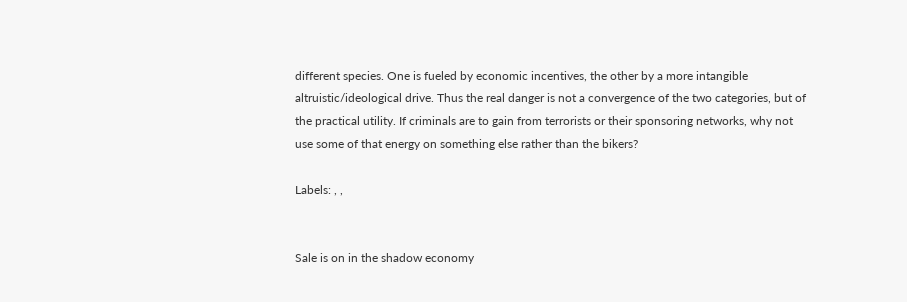different species. One is fueled by economic incentives, the other by a more intangible altruistic/ideological drive. Thus the real danger is not a convergence of the two categories, but of the practical utility. If criminals are to gain from terrorists or their sponsoring networks, why not use some of that energy on something else rather than the bikers?

Labels: , ,


Sale is on in the shadow economy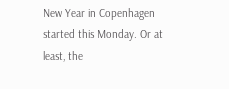New Year in Copenhagen started this Monday. Or at least, the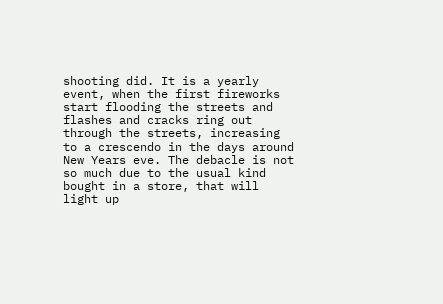shooting did. It is a yearly event, when the first fireworks start flooding the streets and flashes and cracks ring out through the streets, increasing to a crescendo in the days around New Years eve. The debacle is not so much due to the usual kind bought in a store, that will light up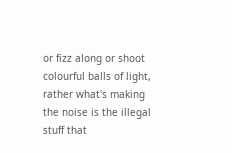or fizz along or shoot colourful balls of light, rather what's making the noise is the illegal stuff that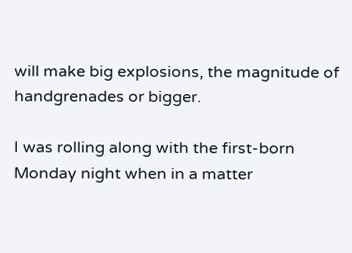will make big explosions, the magnitude of handgrenades or bigger.

I was rolling along with the first-born Monday night when in a matter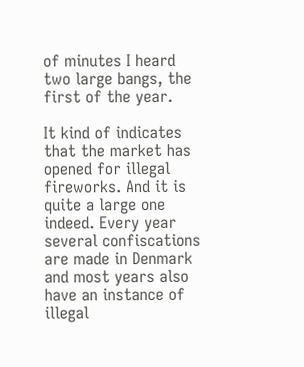of minutes I heard two large bangs, the first of the year.

It kind of indicates that the market has opened for illegal fireworks. And it is quite a large one indeed. Every year several confiscations are made in Denmark and most years also have an instance of illegal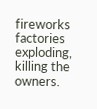fireworks factories exploding, killing the owners.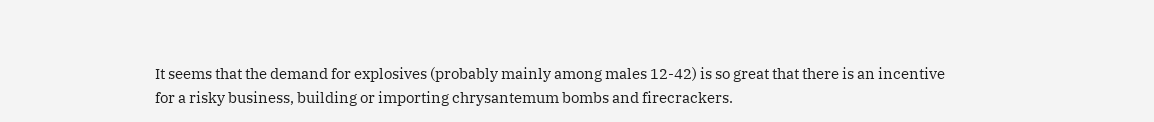It seems that the demand for explosives (probably mainly among males 12-42) is so great that there is an incentive for a risky business, building or importing chrysantemum bombs and firecrackers.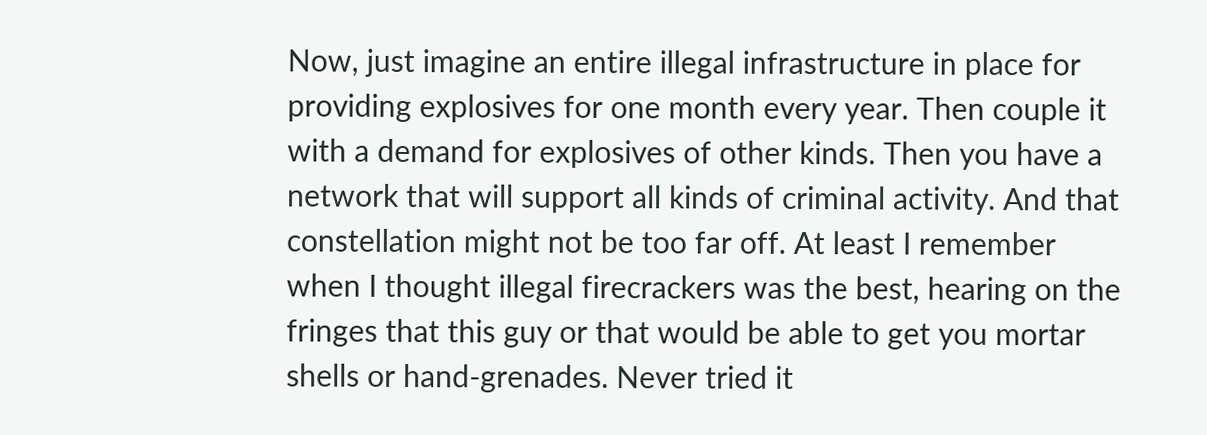Now, just imagine an entire illegal infrastructure in place for providing explosives for one month every year. Then couple it with a demand for explosives of other kinds. Then you have a network that will support all kinds of criminal activity. And that constellation might not be too far off. At least I remember when I thought illegal firecrackers was the best, hearing on the fringes that this guy or that would be able to get you mortar shells or hand-grenades. Never tried it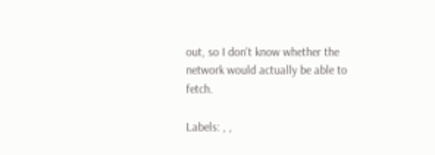out, so I don't know whether the network would actually be able to fetch.

Labels: , ,